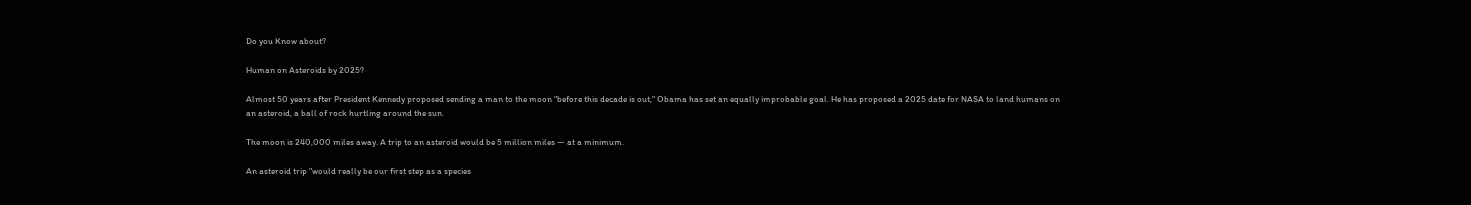Do you Know about?

Human on Asteroids by 2025?

Almost 50 years after President Kennedy proposed sending a man to the moon "before this decade is out," Obama has set an equally improbable goal. He has proposed a 2025 date for NASA to land humans on an asteroid, a ball of rock hurtling around the sun.

The moon is 240,000 miles away. A trip to an asteroid would be 5 million miles — at a minimum.

An asteroid trip "would really be our first step as a species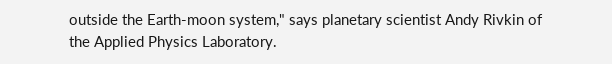outside the Earth-moon system," says planetary scientist Andy Rivkin of the Applied Physics Laboratory.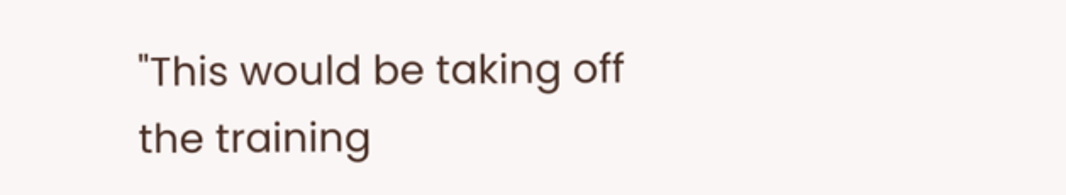"This would be taking off the training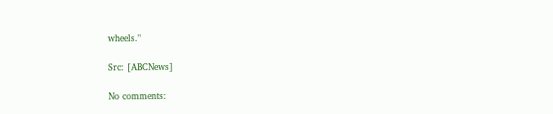wheels."

Src: [ABCNews]

No comments: